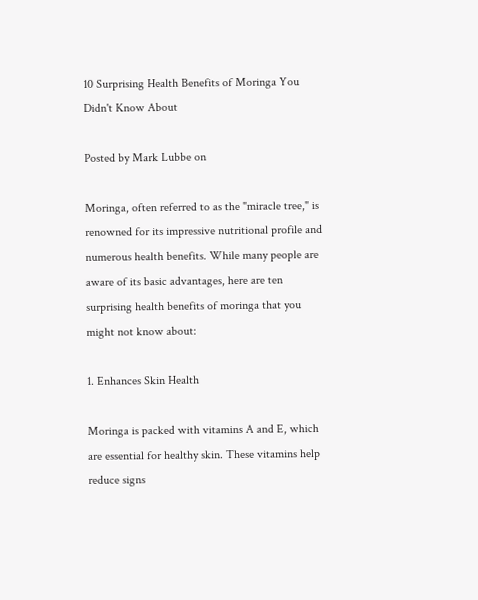10 Surprising Health Benefits of Moringa You Didn't Know About

Posted by Mark Lubbe on

Moringa, often referred to as the "miracle tree," is renowned for its impressive nutritional profile and numerous health benefits. While many people are aware of its basic advantages, here are ten surprising health benefits of moringa that you might not know about:

1. Enhances Skin Health

Moringa is packed with vitamins A and E, which are essential for healthy skin. These vitamins help reduce signs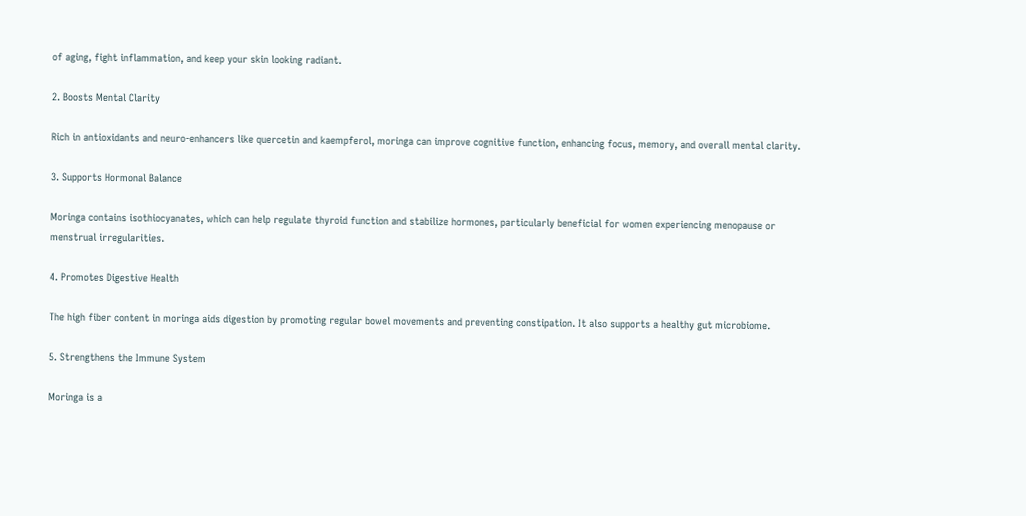of aging, fight inflammation, and keep your skin looking radiant.

2. Boosts Mental Clarity

Rich in antioxidants and neuro-enhancers like quercetin and kaempferol, moringa can improve cognitive function, enhancing focus, memory, and overall mental clarity.

3. Supports Hormonal Balance

Moringa contains isothiocyanates, which can help regulate thyroid function and stabilize hormones, particularly beneficial for women experiencing menopause or menstrual irregularities.

4. Promotes Digestive Health

The high fiber content in moringa aids digestion by promoting regular bowel movements and preventing constipation. It also supports a healthy gut microbiome.

5. Strengthens the Immune System

Moringa is a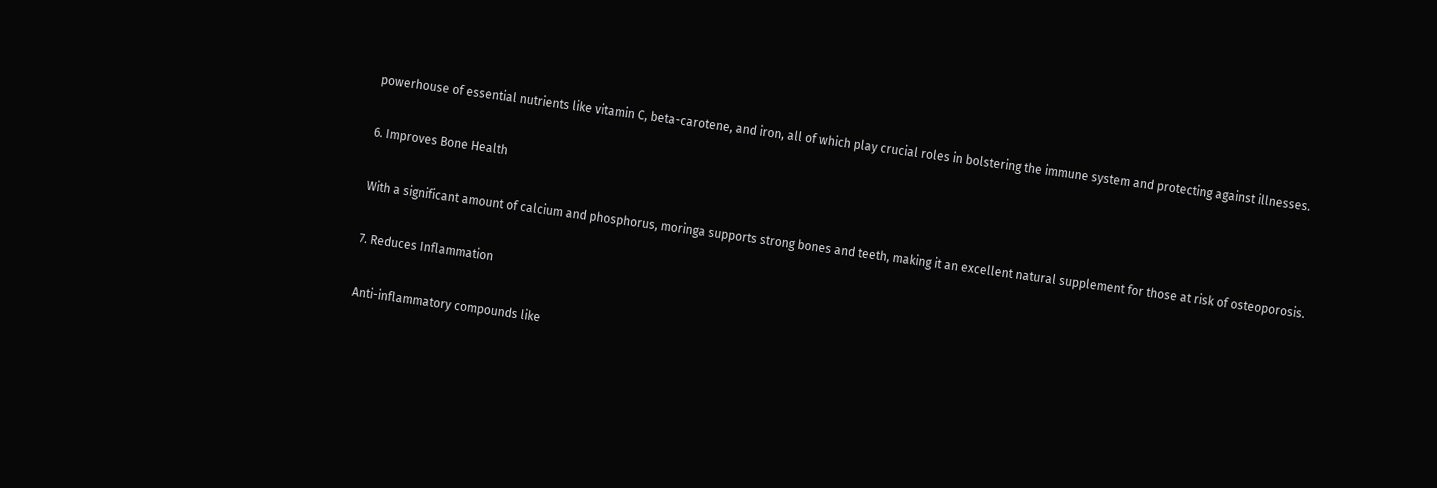powerhouse of essential nutrients like vitamin C, beta-carotene, and iron, all of which play crucial roles in bolstering the immune system and protecting against illnesses.

6. Improves Bone Health

With a significant amount of calcium and phosphorus, moringa supports strong bones and teeth, making it an excellent natural supplement for those at risk of osteoporosis.

7. Reduces Inflammation

Anti-inflammatory compounds like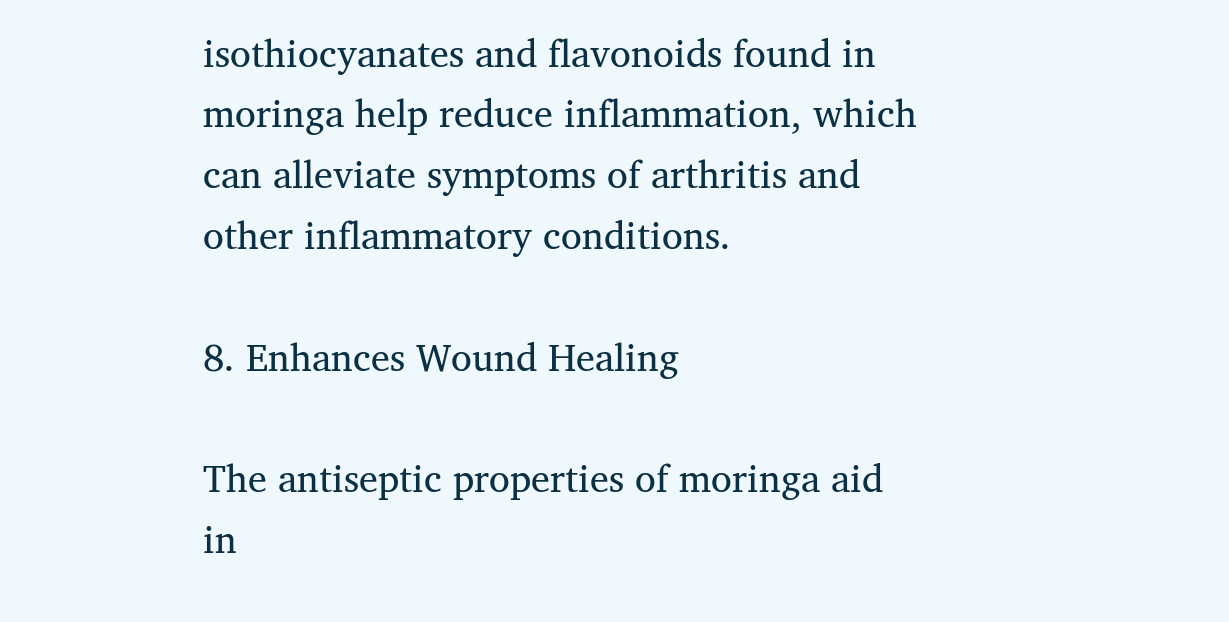isothiocyanates and flavonoids found in moringa help reduce inflammation, which can alleviate symptoms of arthritis and other inflammatory conditions.

8. Enhances Wound Healing

The antiseptic properties of moringa aid in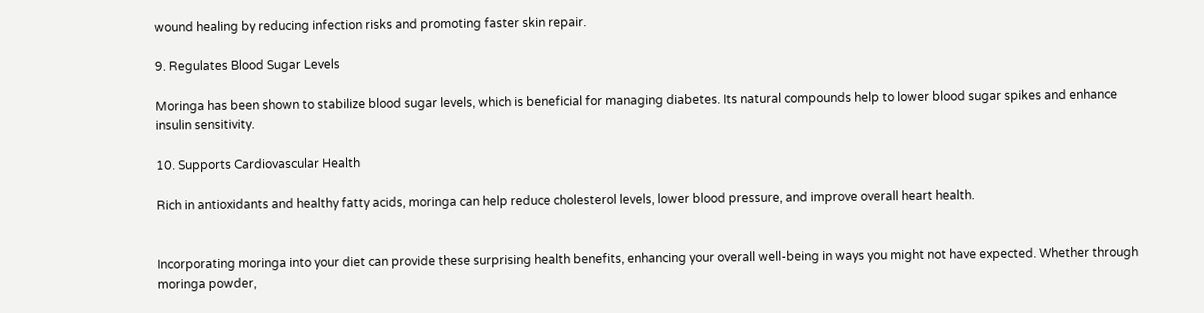wound healing by reducing infection risks and promoting faster skin repair.

9. Regulates Blood Sugar Levels

Moringa has been shown to stabilize blood sugar levels, which is beneficial for managing diabetes. Its natural compounds help to lower blood sugar spikes and enhance insulin sensitivity.

10. Supports Cardiovascular Health

Rich in antioxidants and healthy fatty acids, moringa can help reduce cholesterol levels, lower blood pressure, and improve overall heart health.


Incorporating moringa into your diet can provide these surprising health benefits, enhancing your overall well-being in ways you might not have expected. Whether through moringa powder,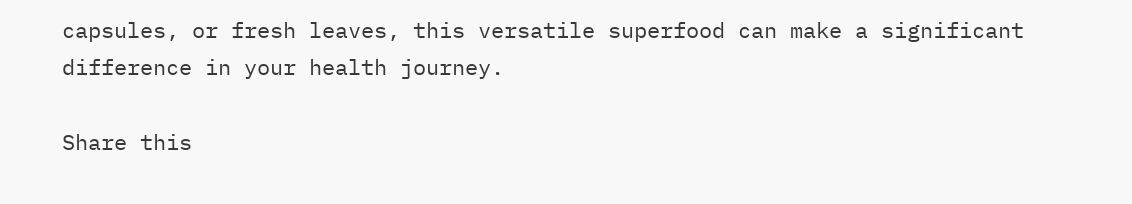capsules, or fresh leaves, this versatile superfood can make a significant difference in your health journey.

Share this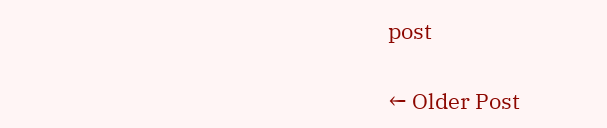post

← Older Post